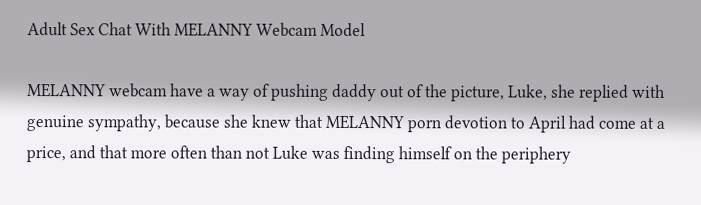Adult Sex Chat With MELANNY Webcam Model

MELANNY webcam have a way of pushing daddy out of the picture, Luke, she replied with genuine sympathy, because she knew that MELANNY porn devotion to April had come at a price, and that more often than not Luke was finding himself on the periphery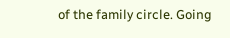of the family circle. Going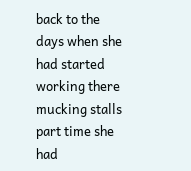back to the days when she had started working there mucking stalls part time she had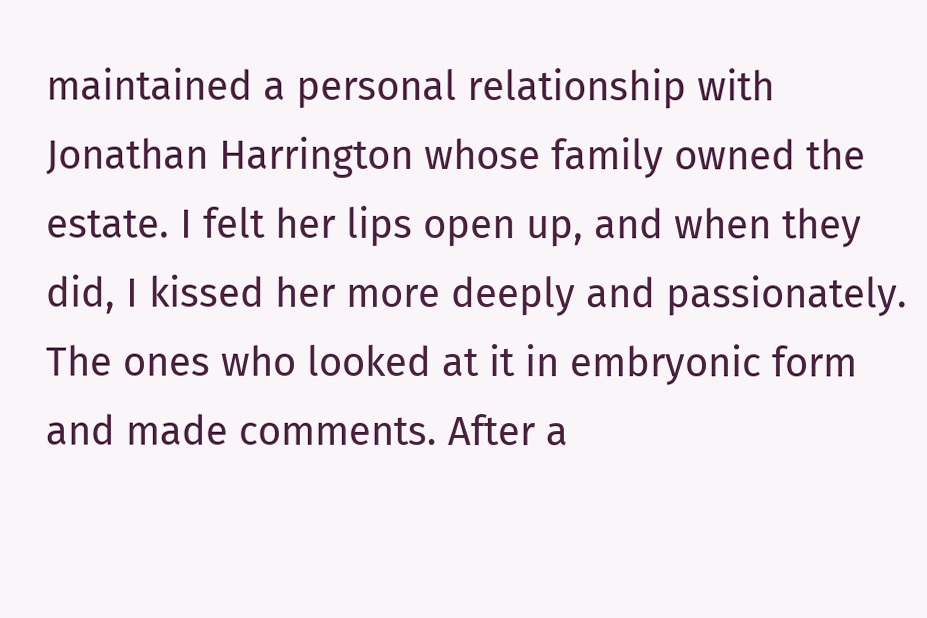maintained a personal relationship with Jonathan Harrington whose family owned the estate. I felt her lips open up, and when they did, I kissed her more deeply and passionately. The ones who looked at it in embryonic form and made comments. After a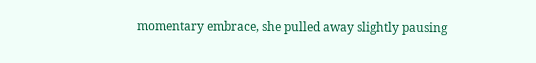momentary embrace, she pulled away slightly pausing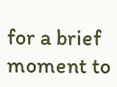for a brief moment to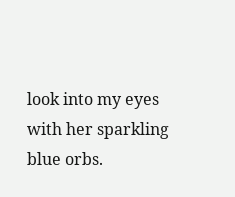look into my eyes with her sparkling blue orbs.